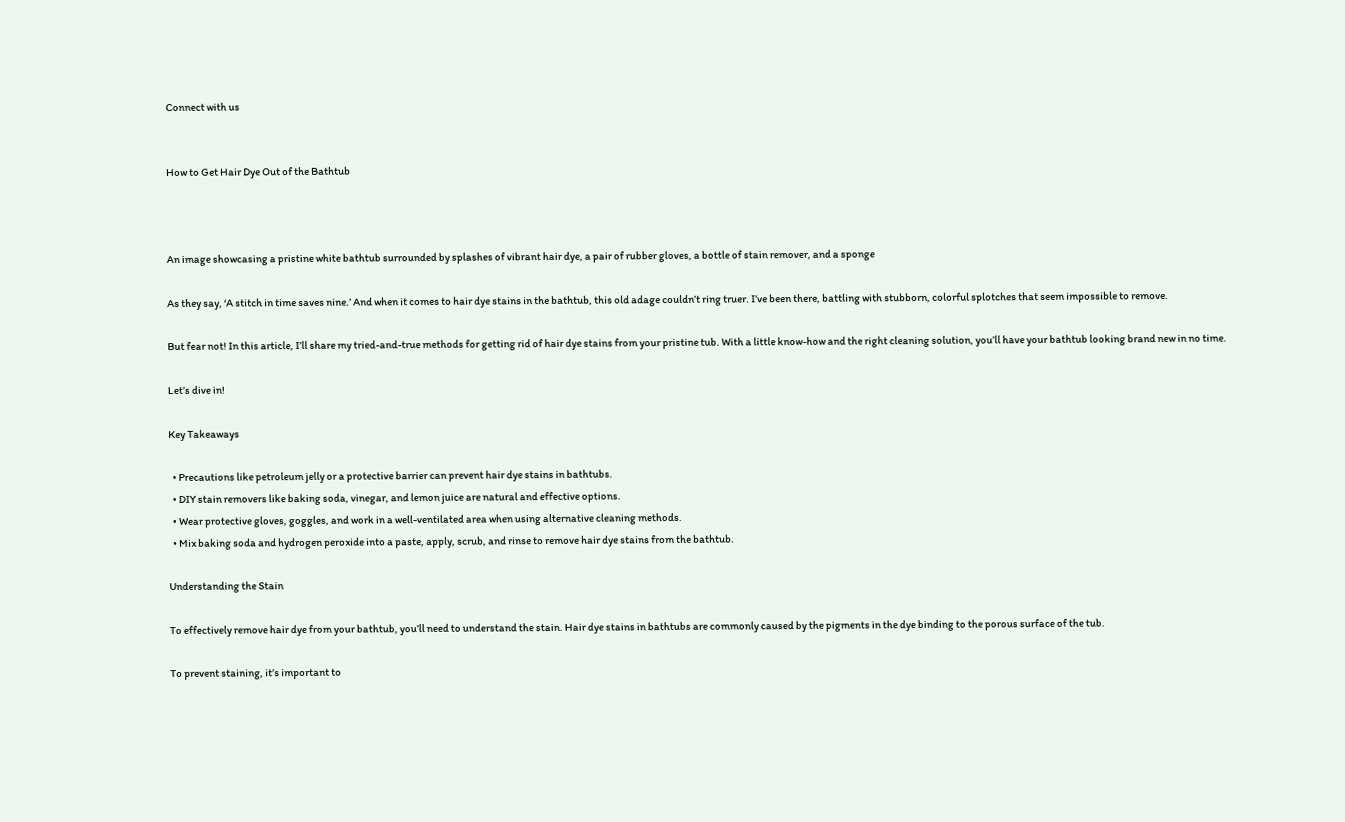Connect with us


How to Get Hair Dye Out of the Bathtub



An image showcasing a pristine white bathtub surrounded by splashes of vibrant hair dye, a pair of rubber gloves, a bottle of stain remover, and a sponge

As they say, ‘A stitch in time saves nine.’ And when it comes to hair dye stains in the bathtub, this old adage couldn’t ring truer. I’ve been there, battling with stubborn, colorful splotches that seem impossible to remove.

But fear not! In this article, I’ll share my tried-and-true methods for getting rid of hair dye stains from your pristine tub. With a little know-how and the right cleaning solution, you’ll have your bathtub looking brand new in no time.

Let’s dive in!

Key Takeaways

  • Precautions like petroleum jelly or a protective barrier can prevent hair dye stains in bathtubs.
  • DIY stain removers like baking soda, vinegar, and lemon juice are natural and effective options.
  • Wear protective gloves, goggles, and work in a well-ventilated area when using alternative cleaning methods.
  • Mix baking soda and hydrogen peroxide into a paste, apply, scrub, and rinse to remove hair dye stains from the bathtub.

Understanding the Stain

To effectively remove hair dye from your bathtub, you’ll need to understand the stain. Hair dye stains in bathtubs are commonly caused by the pigments in the dye binding to the porous surface of the tub.

To prevent staining, it’s important to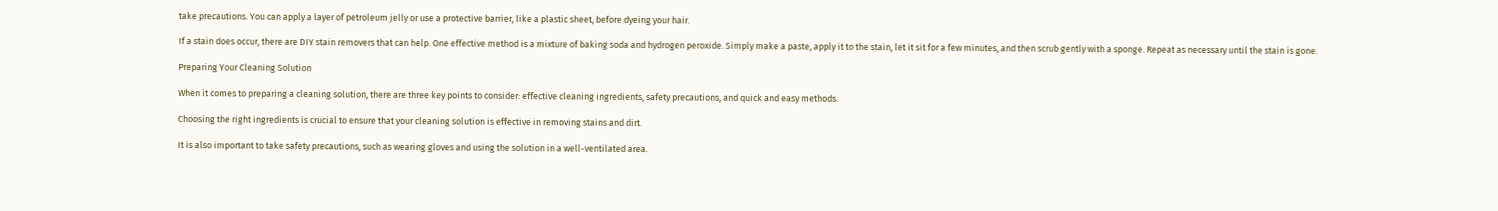take precautions. You can apply a layer of petroleum jelly or use a protective barrier, like a plastic sheet, before dyeing your hair.

If a stain does occur, there are DIY stain removers that can help. One effective method is a mixture of baking soda and hydrogen peroxide. Simply make a paste, apply it to the stain, let it sit for a few minutes, and then scrub gently with a sponge. Repeat as necessary until the stain is gone.

Preparing Your Cleaning Solution

When it comes to preparing a cleaning solution, there are three key points to consider: effective cleaning ingredients, safety precautions, and quick and easy methods.

Choosing the right ingredients is crucial to ensure that your cleaning solution is effective in removing stains and dirt.

It is also important to take safety precautions, such as wearing gloves and using the solution in a well-ventilated area.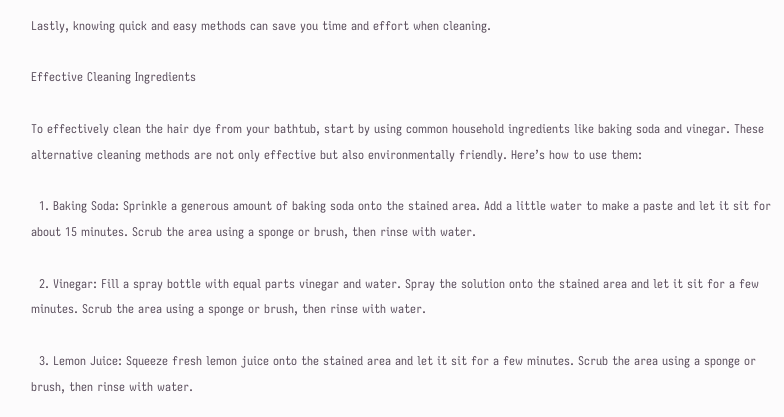Lastly, knowing quick and easy methods can save you time and effort when cleaning.

Effective Cleaning Ingredients

To effectively clean the hair dye from your bathtub, start by using common household ingredients like baking soda and vinegar. These alternative cleaning methods are not only effective but also environmentally friendly. Here’s how to use them:

  1. Baking Soda: Sprinkle a generous amount of baking soda onto the stained area. Add a little water to make a paste and let it sit for about 15 minutes. Scrub the area using a sponge or brush, then rinse with water.

  2. Vinegar: Fill a spray bottle with equal parts vinegar and water. Spray the solution onto the stained area and let it sit for a few minutes. Scrub the area using a sponge or brush, then rinse with water.

  3. Lemon Juice: Squeeze fresh lemon juice onto the stained area and let it sit for a few minutes. Scrub the area using a sponge or brush, then rinse with water.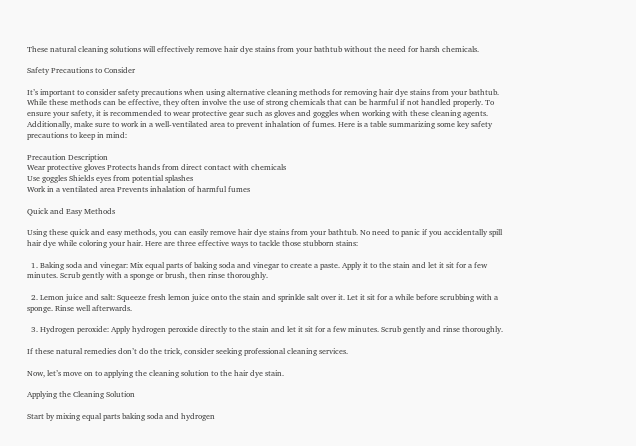These natural cleaning solutions will effectively remove hair dye stains from your bathtub without the need for harsh chemicals.

Safety Precautions to Consider

It’s important to consider safety precautions when using alternative cleaning methods for removing hair dye stains from your bathtub. While these methods can be effective, they often involve the use of strong chemicals that can be harmful if not handled properly. To ensure your safety, it is recommended to wear protective gear such as gloves and goggles when working with these cleaning agents. Additionally, make sure to work in a well-ventilated area to prevent inhalation of fumes. Here is a table summarizing some key safety precautions to keep in mind:

Precaution Description
Wear protective gloves Protects hands from direct contact with chemicals
Use goggles Shields eyes from potential splashes
Work in a ventilated area Prevents inhalation of harmful fumes

Quick and Easy Methods

Using these quick and easy methods, you can easily remove hair dye stains from your bathtub. No need to panic if you accidentally spill hair dye while coloring your hair. Here are three effective ways to tackle those stubborn stains:

  1. Baking soda and vinegar: Mix equal parts of baking soda and vinegar to create a paste. Apply it to the stain and let it sit for a few minutes. Scrub gently with a sponge or brush, then rinse thoroughly.

  2. Lemon juice and salt: Squeeze fresh lemon juice onto the stain and sprinkle salt over it. Let it sit for a while before scrubbing with a sponge. Rinse well afterwards.

  3. Hydrogen peroxide: Apply hydrogen peroxide directly to the stain and let it sit for a few minutes. Scrub gently and rinse thoroughly.

If these natural remedies don’t do the trick, consider seeking professional cleaning services.

Now, let’s move on to applying the cleaning solution to the hair dye stain.

Applying the Cleaning Solution

Start by mixing equal parts baking soda and hydrogen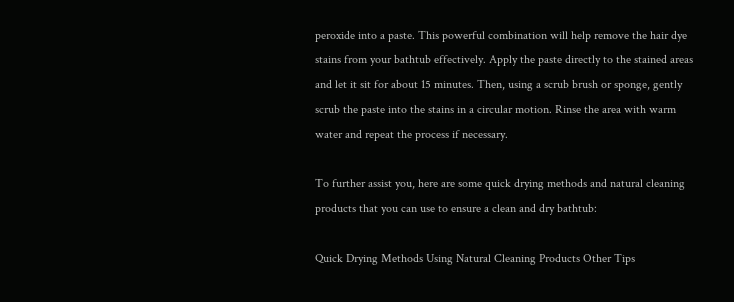peroxide into a paste. This powerful combination will help remove the hair dye stains from your bathtub effectively. Apply the paste directly to the stained areas and let it sit for about 15 minutes. Then, using a scrub brush or sponge, gently scrub the paste into the stains in a circular motion. Rinse the area with warm water and repeat the process if necessary.

To further assist you, here are some quick drying methods and natural cleaning products that you can use to ensure a clean and dry bathtub:

Quick Drying Methods Using Natural Cleaning Products Other Tips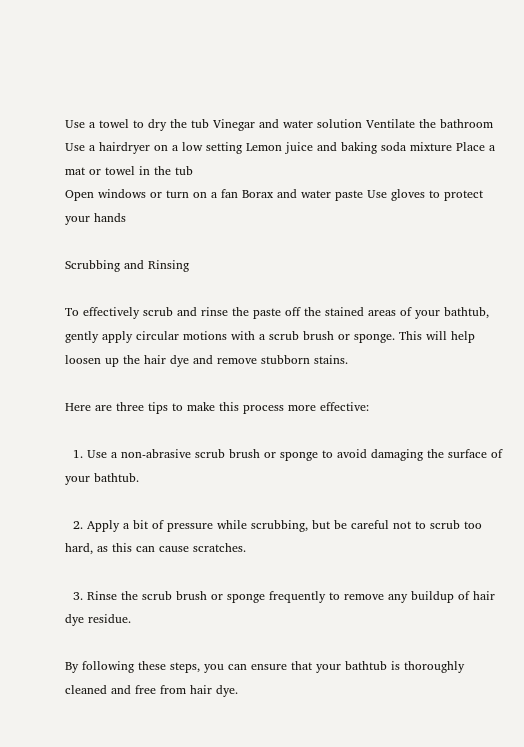Use a towel to dry the tub Vinegar and water solution Ventilate the bathroom
Use a hairdryer on a low setting Lemon juice and baking soda mixture Place a mat or towel in the tub
Open windows or turn on a fan Borax and water paste Use gloves to protect your hands

Scrubbing and Rinsing

To effectively scrub and rinse the paste off the stained areas of your bathtub, gently apply circular motions with a scrub brush or sponge. This will help loosen up the hair dye and remove stubborn stains.

Here are three tips to make this process more effective:

  1. Use a non-abrasive scrub brush or sponge to avoid damaging the surface of your bathtub.

  2. Apply a bit of pressure while scrubbing, but be careful not to scrub too hard, as this can cause scratches.

  3. Rinse the scrub brush or sponge frequently to remove any buildup of hair dye residue.

By following these steps, you can ensure that your bathtub is thoroughly cleaned and free from hair dye.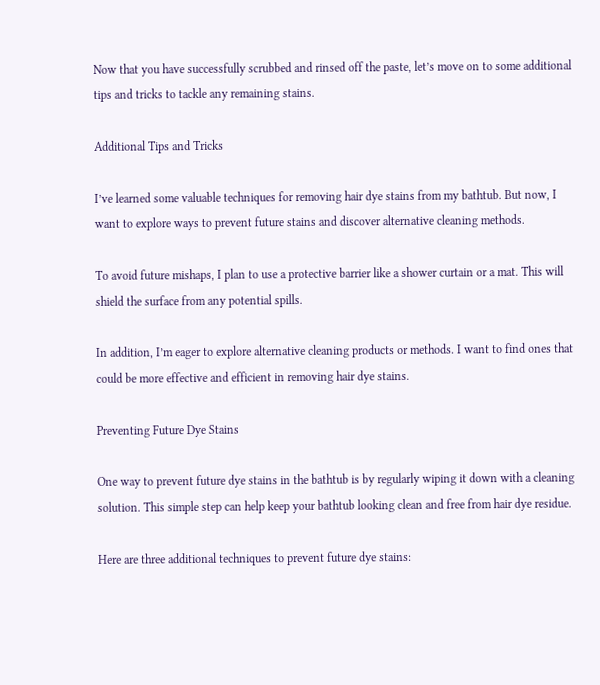Now that you have successfully scrubbed and rinsed off the paste, let’s move on to some additional tips and tricks to tackle any remaining stains.

Additional Tips and Tricks

I’ve learned some valuable techniques for removing hair dye stains from my bathtub. But now, I want to explore ways to prevent future stains and discover alternative cleaning methods.

To avoid future mishaps, I plan to use a protective barrier like a shower curtain or a mat. This will shield the surface from any potential spills.

In addition, I’m eager to explore alternative cleaning products or methods. I want to find ones that could be more effective and efficient in removing hair dye stains.

Preventing Future Dye Stains

One way to prevent future dye stains in the bathtub is by regularly wiping it down with a cleaning solution. This simple step can help keep your bathtub looking clean and free from hair dye residue.

Here are three additional techniques to prevent future dye stains: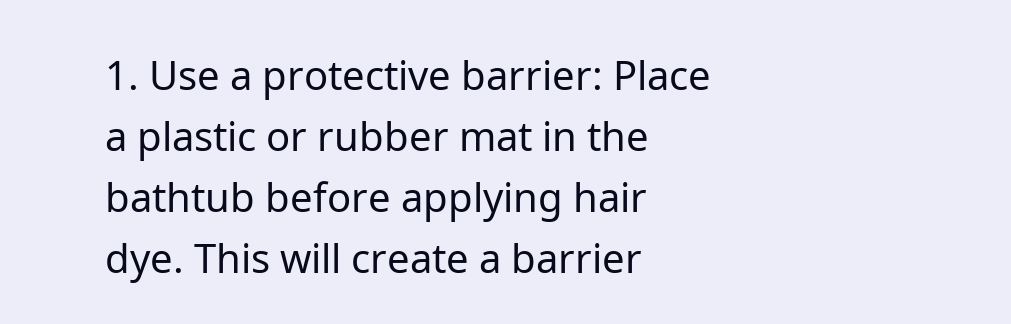1. Use a protective barrier: Place a plastic or rubber mat in the bathtub before applying hair dye. This will create a barrier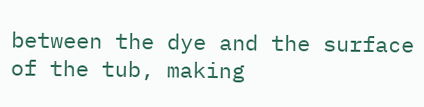between the dye and the surface of the tub, making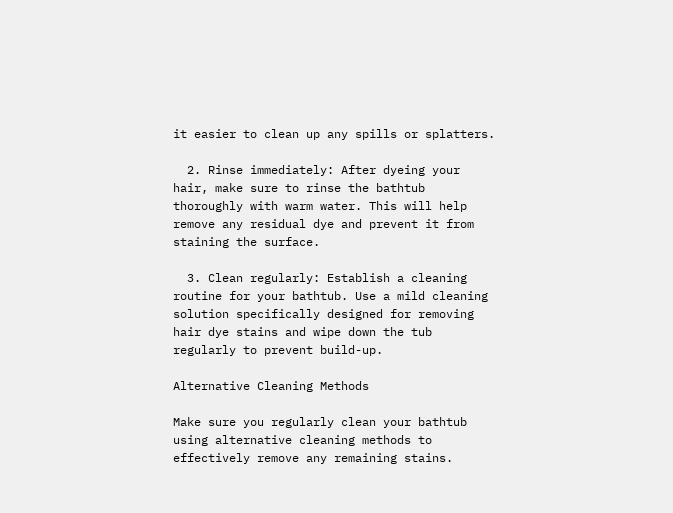it easier to clean up any spills or splatters.

  2. Rinse immediately: After dyeing your hair, make sure to rinse the bathtub thoroughly with warm water. This will help remove any residual dye and prevent it from staining the surface.

  3. Clean regularly: Establish a cleaning routine for your bathtub. Use a mild cleaning solution specifically designed for removing hair dye stains and wipe down the tub regularly to prevent build-up.

Alternative Cleaning Methods

Make sure you regularly clean your bathtub using alternative cleaning methods to effectively remove any remaining stains.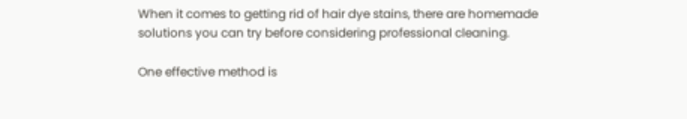When it comes to getting rid of hair dye stains, there are homemade solutions you can try before considering professional cleaning.

One effective method is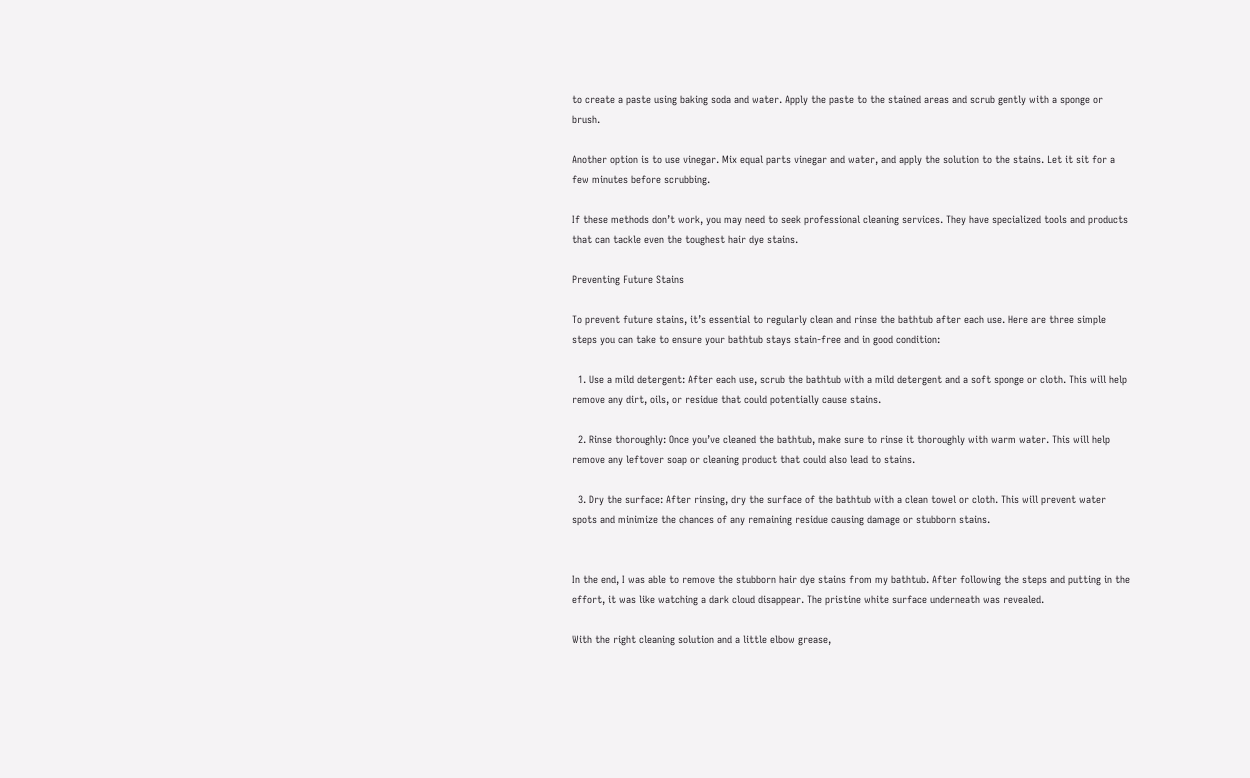to create a paste using baking soda and water. Apply the paste to the stained areas and scrub gently with a sponge or brush.

Another option is to use vinegar. Mix equal parts vinegar and water, and apply the solution to the stains. Let it sit for a few minutes before scrubbing.

If these methods don’t work, you may need to seek professional cleaning services. They have specialized tools and products that can tackle even the toughest hair dye stains.

Preventing Future Stains

To prevent future stains, it’s essential to regularly clean and rinse the bathtub after each use. Here are three simple steps you can take to ensure your bathtub stays stain-free and in good condition:

  1. Use a mild detergent: After each use, scrub the bathtub with a mild detergent and a soft sponge or cloth. This will help remove any dirt, oils, or residue that could potentially cause stains.

  2. Rinse thoroughly: Once you’ve cleaned the bathtub, make sure to rinse it thoroughly with warm water. This will help remove any leftover soap or cleaning product that could also lead to stains.

  3. Dry the surface: After rinsing, dry the surface of the bathtub with a clean towel or cloth. This will prevent water spots and minimize the chances of any remaining residue causing damage or stubborn stains.


In the end, I was able to remove the stubborn hair dye stains from my bathtub. After following the steps and putting in the effort, it was like watching a dark cloud disappear. The pristine white surface underneath was revealed.

With the right cleaning solution and a little elbow grease,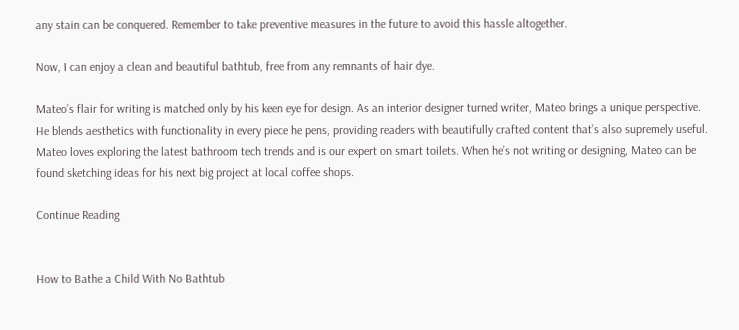any stain can be conquered. Remember to take preventive measures in the future to avoid this hassle altogether.

Now, I can enjoy a clean and beautiful bathtub, free from any remnants of hair dye.

Mateo’s flair for writing is matched only by his keen eye for design. As an interior designer turned writer, Mateo brings a unique perspective. He blends aesthetics with functionality in every piece he pens, providing readers with beautifully crafted content that’s also supremely useful. Mateo loves exploring the latest bathroom tech trends and is our expert on smart toilets. When he’s not writing or designing, Mateo can be found sketching ideas for his next big project at local coffee shops.

Continue Reading


How to Bathe a Child With No Bathtub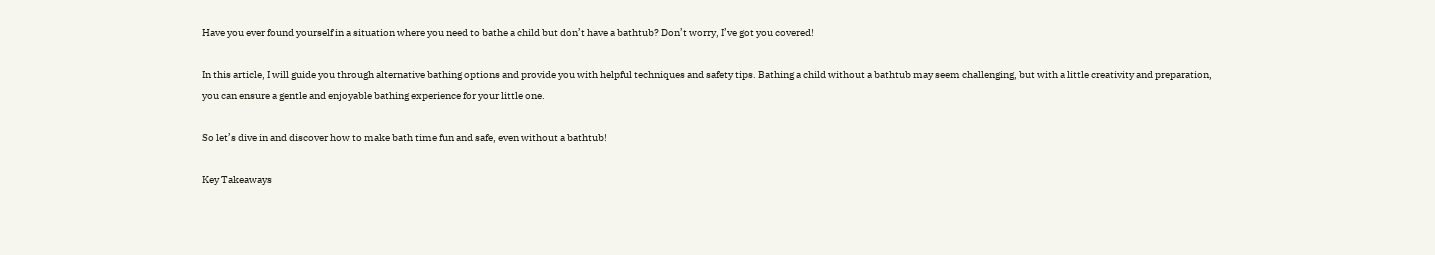Have you ever found yourself in a situation where you need to bathe a child but don’t have a bathtub? Don’t worry, I’ve got you covered!

In this article, I will guide you through alternative bathing options and provide you with helpful techniques and safety tips. Bathing a child without a bathtub may seem challenging, but with a little creativity and preparation, you can ensure a gentle and enjoyable bathing experience for your little one.

So let’s dive in and discover how to make bath time fun and safe, even without a bathtub!

Key Takeaways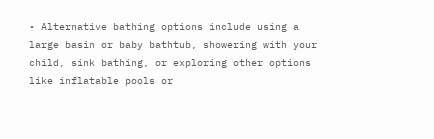• Alternative bathing options include using a large basin or baby bathtub, showering with your child, sink bathing, or exploring other options like inflatable pools or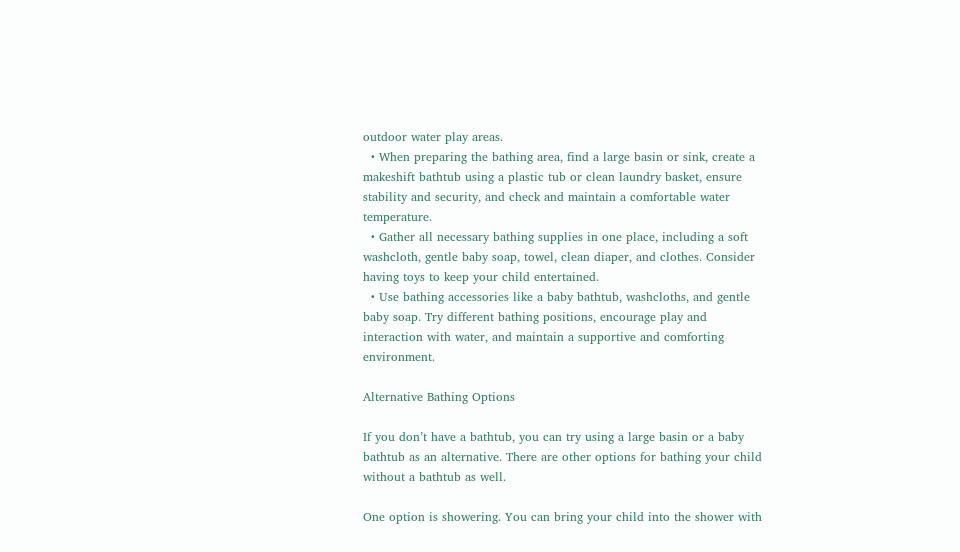outdoor water play areas.
  • When preparing the bathing area, find a large basin or sink, create a makeshift bathtub using a plastic tub or clean laundry basket, ensure stability and security, and check and maintain a comfortable water temperature.
  • Gather all necessary bathing supplies in one place, including a soft washcloth, gentle baby soap, towel, clean diaper, and clothes. Consider having toys to keep your child entertained.
  • Use bathing accessories like a baby bathtub, washcloths, and gentle baby soap. Try different bathing positions, encourage play and interaction with water, and maintain a supportive and comforting environment.

Alternative Bathing Options

If you don’t have a bathtub, you can try using a large basin or a baby bathtub as an alternative. There are other options for bathing your child without a bathtub as well.

One option is showering. You can bring your child into the shower with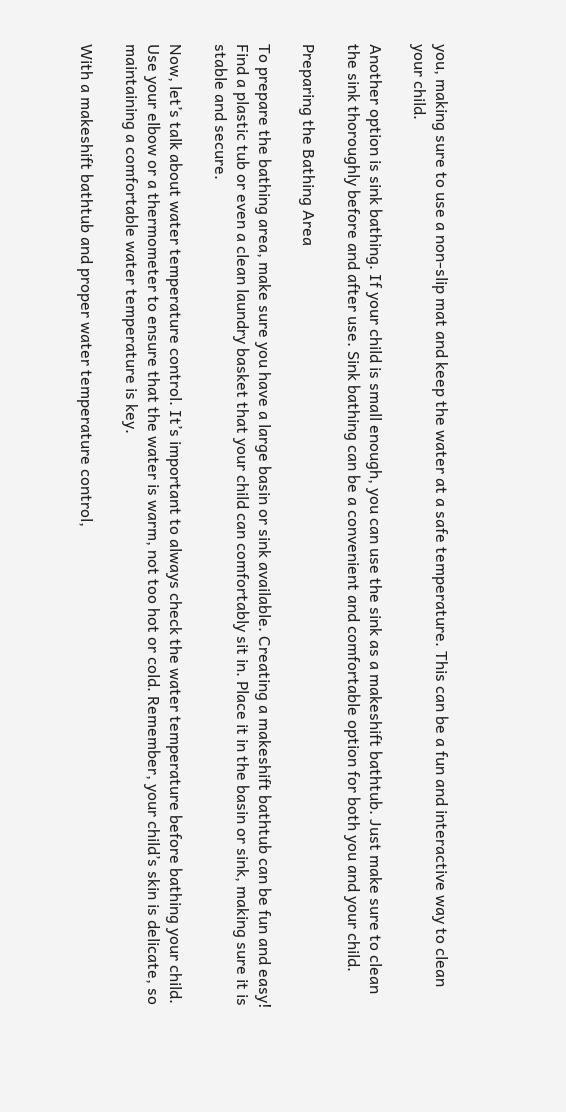you, making sure to use a non-slip mat and keep the water at a safe temperature. This can be a fun and interactive way to clean your child.

Another option is sink bathing. If your child is small enough, you can use the sink as a makeshift bathtub. Just make sure to clean the sink thoroughly before and after use. Sink bathing can be a convenient and comfortable option for both you and your child.

Preparing the Bathing Area

To prepare the bathing area, make sure you have a large basin or sink available. Creating a makeshift bathtub can be fun and easy! Find a plastic tub or even a clean laundry basket that your child can comfortably sit in. Place it in the basin or sink, making sure it is stable and secure.

Now, let’s talk about water temperature control. It’s important to always check the water temperature before bathing your child. Use your elbow or a thermometer to ensure that the water is warm, not too hot or cold. Remember, your child’s skin is delicate, so maintaining a comfortable water temperature is key.

With a makeshift bathtub and proper water temperature control,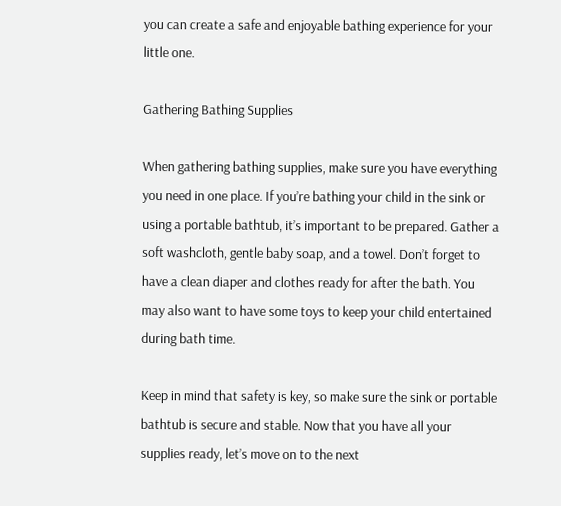you can create a safe and enjoyable bathing experience for your little one.

Gathering Bathing Supplies

When gathering bathing supplies, make sure you have everything you need in one place. If you’re bathing your child in the sink or using a portable bathtub, it’s important to be prepared. Gather a soft washcloth, gentle baby soap, and a towel. Don’t forget to have a clean diaper and clothes ready for after the bath. You may also want to have some toys to keep your child entertained during bath time.

Keep in mind that safety is key, so make sure the sink or portable bathtub is secure and stable. Now that you have all your supplies ready, let’s move on to the next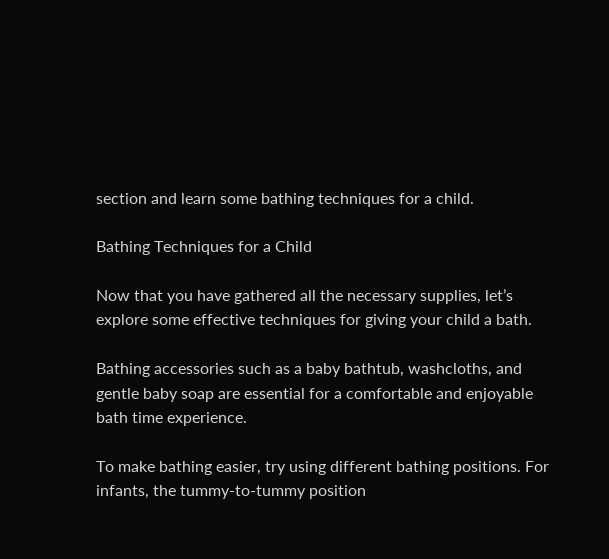section and learn some bathing techniques for a child.

Bathing Techniques for a Child

Now that you have gathered all the necessary supplies, let’s explore some effective techniques for giving your child a bath.

Bathing accessories such as a baby bathtub, washcloths, and gentle baby soap are essential for a comfortable and enjoyable bath time experience.

To make bathing easier, try using different bathing positions. For infants, the tummy-to-tummy position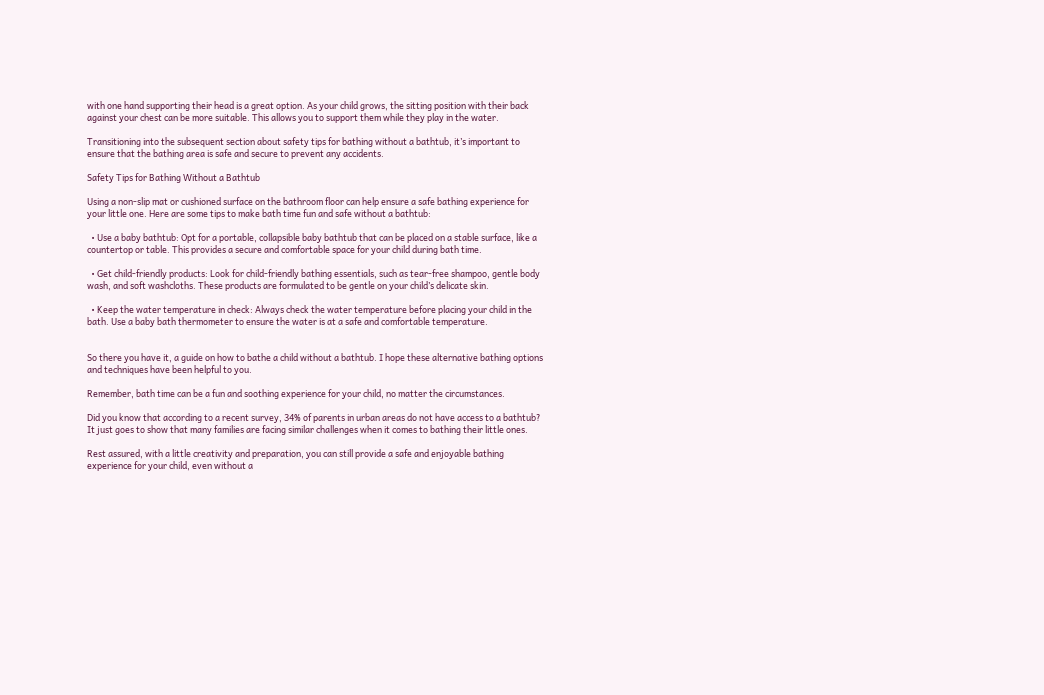with one hand supporting their head is a great option. As your child grows, the sitting position with their back against your chest can be more suitable. This allows you to support them while they play in the water.

Transitioning into the subsequent section about safety tips for bathing without a bathtub, it’s important to ensure that the bathing area is safe and secure to prevent any accidents.

Safety Tips for Bathing Without a Bathtub

Using a non-slip mat or cushioned surface on the bathroom floor can help ensure a safe bathing experience for your little one. Here are some tips to make bath time fun and safe without a bathtub:

  • Use a baby bathtub: Opt for a portable, collapsible baby bathtub that can be placed on a stable surface, like a countertop or table. This provides a secure and comfortable space for your child during bath time.

  • Get child-friendly products: Look for child-friendly bathing essentials, such as tear-free shampoo, gentle body wash, and soft washcloths. These products are formulated to be gentle on your child’s delicate skin.

  • Keep the water temperature in check: Always check the water temperature before placing your child in the bath. Use a baby bath thermometer to ensure the water is at a safe and comfortable temperature.


So there you have it, a guide on how to bathe a child without a bathtub. I hope these alternative bathing options and techniques have been helpful to you.

Remember, bath time can be a fun and soothing experience for your child, no matter the circumstances.

Did you know that according to a recent survey, 34% of parents in urban areas do not have access to a bathtub? It just goes to show that many families are facing similar challenges when it comes to bathing their little ones.

Rest assured, with a little creativity and preparation, you can still provide a safe and enjoyable bathing experience for your child, even without a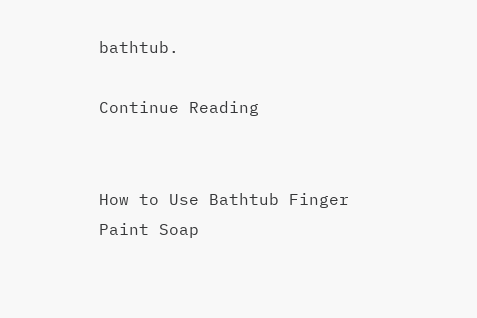bathtub.

Continue Reading


How to Use Bathtub Finger Paint Soap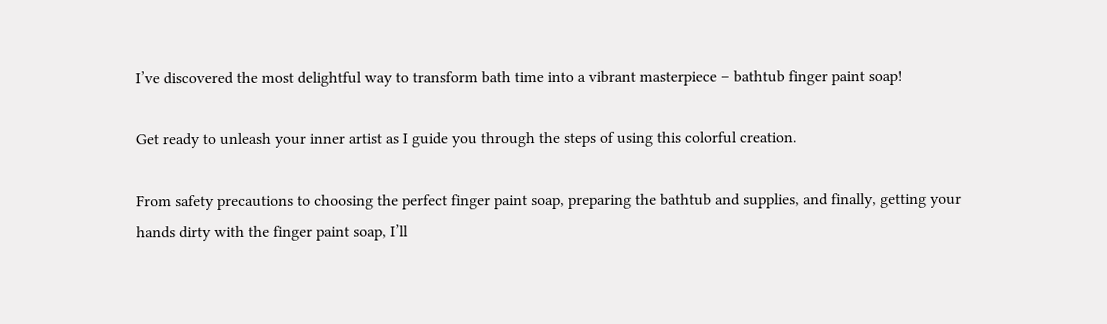I’ve discovered the most delightful way to transform bath time into a vibrant masterpiece – bathtub finger paint soap!

Get ready to unleash your inner artist as I guide you through the steps of using this colorful creation.

From safety precautions to choosing the perfect finger paint soap, preparing the bathtub and supplies, and finally, getting your hands dirty with the finger paint soap, I’ll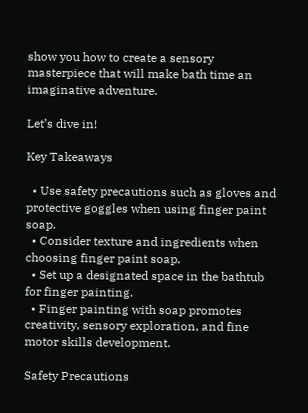show you how to create a sensory masterpiece that will make bath time an imaginative adventure.

Let’s dive in!

Key Takeaways

  • Use safety precautions such as gloves and protective goggles when using finger paint soap.
  • Consider texture and ingredients when choosing finger paint soap.
  • Set up a designated space in the bathtub for finger painting.
  • Finger painting with soap promotes creativity, sensory exploration, and fine motor skills development.

Safety Precautions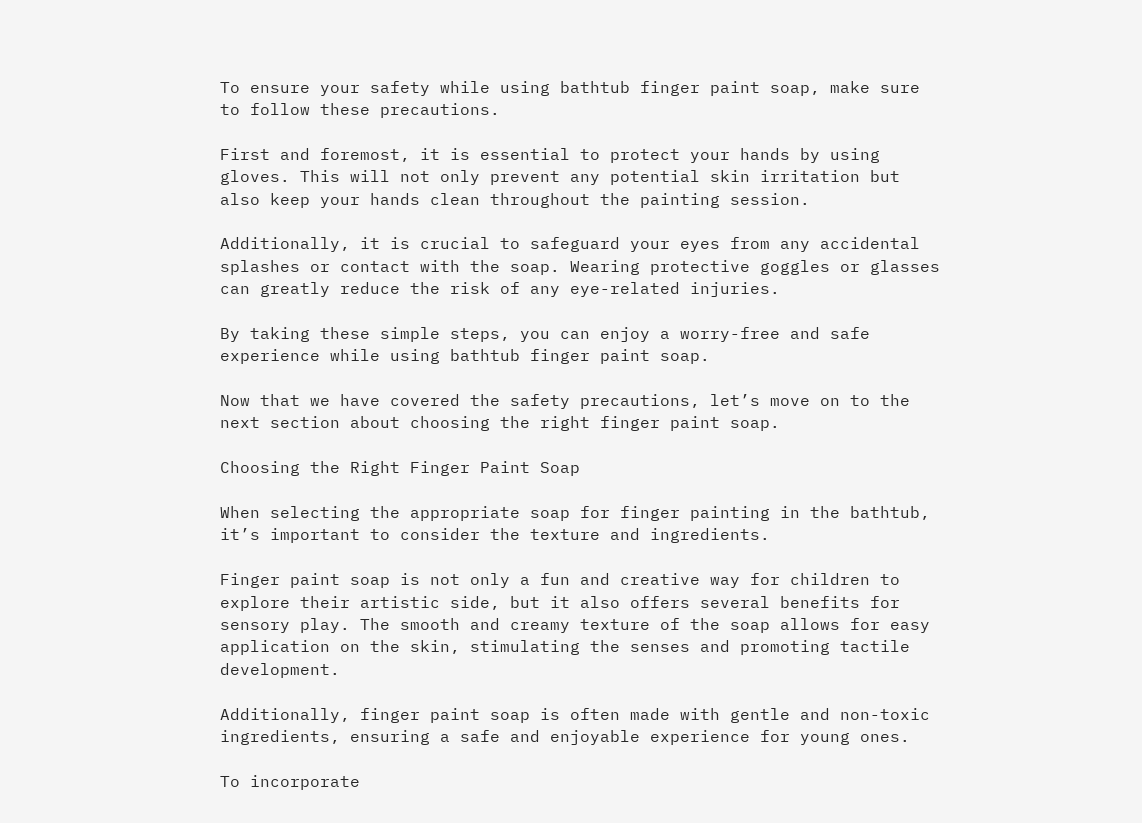To ensure your safety while using bathtub finger paint soap, make sure to follow these precautions.

First and foremost, it is essential to protect your hands by using gloves. This will not only prevent any potential skin irritation but also keep your hands clean throughout the painting session.

Additionally, it is crucial to safeguard your eyes from any accidental splashes or contact with the soap. Wearing protective goggles or glasses can greatly reduce the risk of any eye-related injuries.

By taking these simple steps, you can enjoy a worry-free and safe experience while using bathtub finger paint soap.

Now that we have covered the safety precautions, let’s move on to the next section about choosing the right finger paint soap.

Choosing the Right Finger Paint Soap

When selecting the appropriate soap for finger painting in the bathtub, it’s important to consider the texture and ingredients.

Finger paint soap is not only a fun and creative way for children to explore their artistic side, but it also offers several benefits for sensory play. The smooth and creamy texture of the soap allows for easy application on the skin, stimulating the senses and promoting tactile development.

Additionally, finger paint soap is often made with gentle and non-toxic ingredients, ensuring a safe and enjoyable experience for young ones.

To incorporate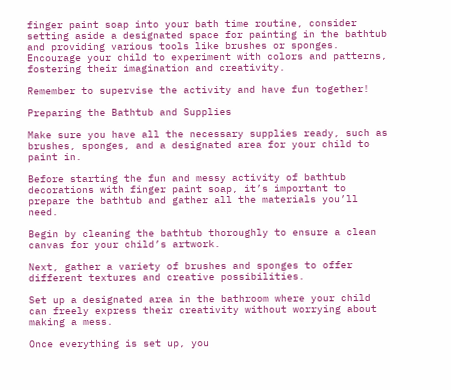finger paint soap into your bath time routine, consider setting aside a designated space for painting in the bathtub and providing various tools like brushes or sponges. Encourage your child to experiment with colors and patterns, fostering their imagination and creativity.

Remember to supervise the activity and have fun together!

Preparing the Bathtub and Supplies

Make sure you have all the necessary supplies ready, such as brushes, sponges, and a designated area for your child to paint in.

Before starting the fun and messy activity of bathtub decorations with finger paint soap, it’s important to prepare the bathtub and gather all the materials you’ll need.

Begin by cleaning the bathtub thoroughly to ensure a clean canvas for your child’s artwork.

Next, gather a variety of brushes and sponges to offer different textures and creative possibilities.

Set up a designated area in the bathroom where your child can freely express their creativity without worrying about making a mess.

Once everything is set up, you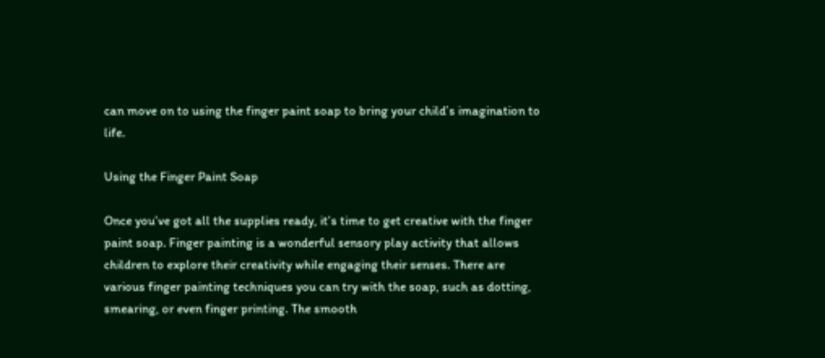can move on to using the finger paint soap to bring your child’s imagination to life.

Using the Finger Paint Soap

Once you’ve got all the supplies ready, it’s time to get creative with the finger paint soap. Finger painting is a wonderful sensory play activity that allows children to explore their creativity while engaging their senses. There are various finger painting techniques you can try with the soap, such as dotting, smearing, or even finger printing. The smooth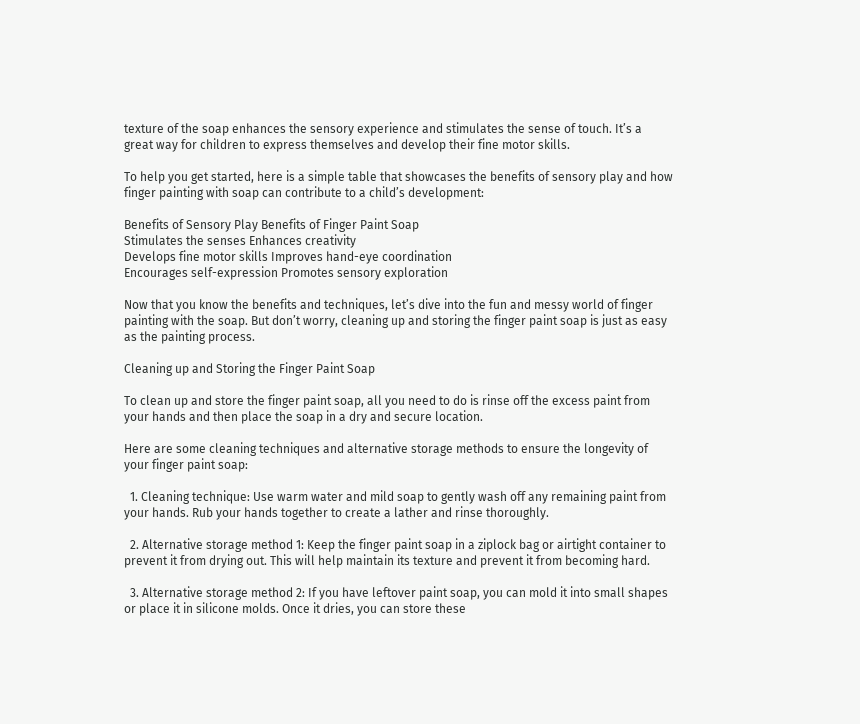texture of the soap enhances the sensory experience and stimulates the sense of touch. It’s a great way for children to express themselves and develop their fine motor skills.

To help you get started, here is a simple table that showcases the benefits of sensory play and how finger painting with soap can contribute to a child’s development:

Benefits of Sensory Play Benefits of Finger Paint Soap
Stimulates the senses Enhances creativity
Develops fine motor skills Improves hand-eye coordination
Encourages self-expression Promotes sensory exploration

Now that you know the benefits and techniques, let’s dive into the fun and messy world of finger painting with the soap. But don’t worry, cleaning up and storing the finger paint soap is just as easy as the painting process.

Cleaning up and Storing the Finger Paint Soap

To clean up and store the finger paint soap, all you need to do is rinse off the excess paint from your hands and then place the soap in a dry and secure location.

Here are some cleaning techniques and alternative storage methods to ensure the longevity of your finger paint soap:

  1. Cleaning technique: Use warm water and mild soap to gently wash off any remaining paint from your hands. Rub your hands together to create a lather and rinse thoroughly.

  2. Alternative storage method 1: Keep the finger paint soap in a ziplock bag or airtight container to prevent it from drying out. This will help maintain its texture and prevent it from becoming hard.

  3. Alternative storage method 2: If you have leftover paint soap, you can mold it into small shapes or place it in silicone molds. Once it dries, you can store these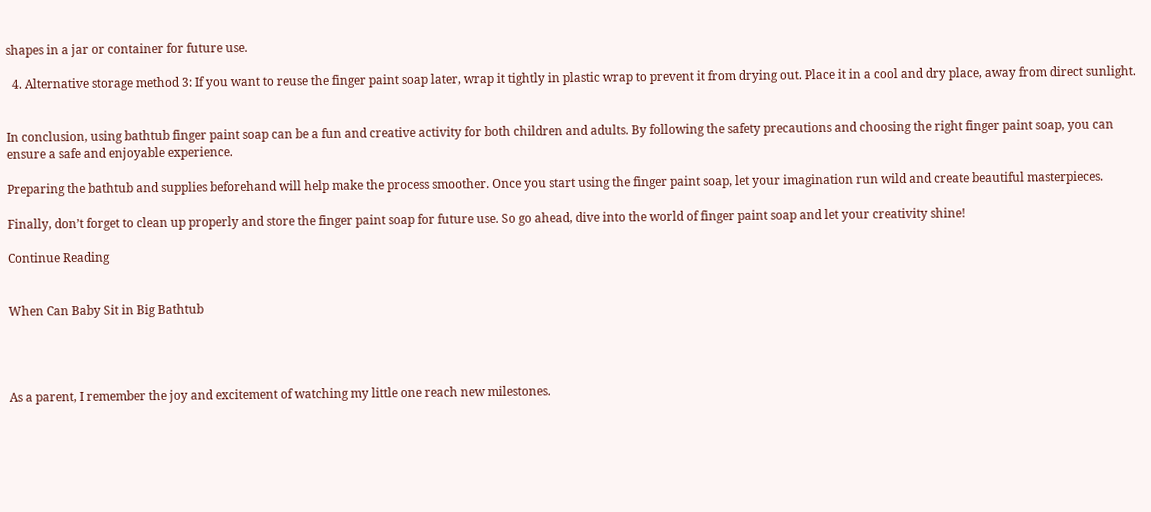shapes in a jar or container for future use.

  4. Alternative storage method 3: If you want to reuse the finger paint soap later, wrap it tightly in plastic wrap to prevent it from drying out. Place it in a cool and dry place, away from direct sunlight.


In conclusion, using bathtub finger paint soap can be a fun and creative activity for both children and adults. By following the safety precautions and choosing the right finger paint soap, you can ensure a safe and enjoyable experience.

Preparing the bathtub and supplies beforehand will help make the process smoother. Once you start using the finger paint soap, let your imagination run wild and create beautiful masterpieces.

Finally, don’t forget to clean up properly and store the finger paint soap for future use. So go ahead, dive into the world of finger paint soap and let your creativity shine!

Continue Reading


When Can Baby Sit in Big Bathtub




As a parent, I remember the joy and excitement of watching my little one reach new milestones.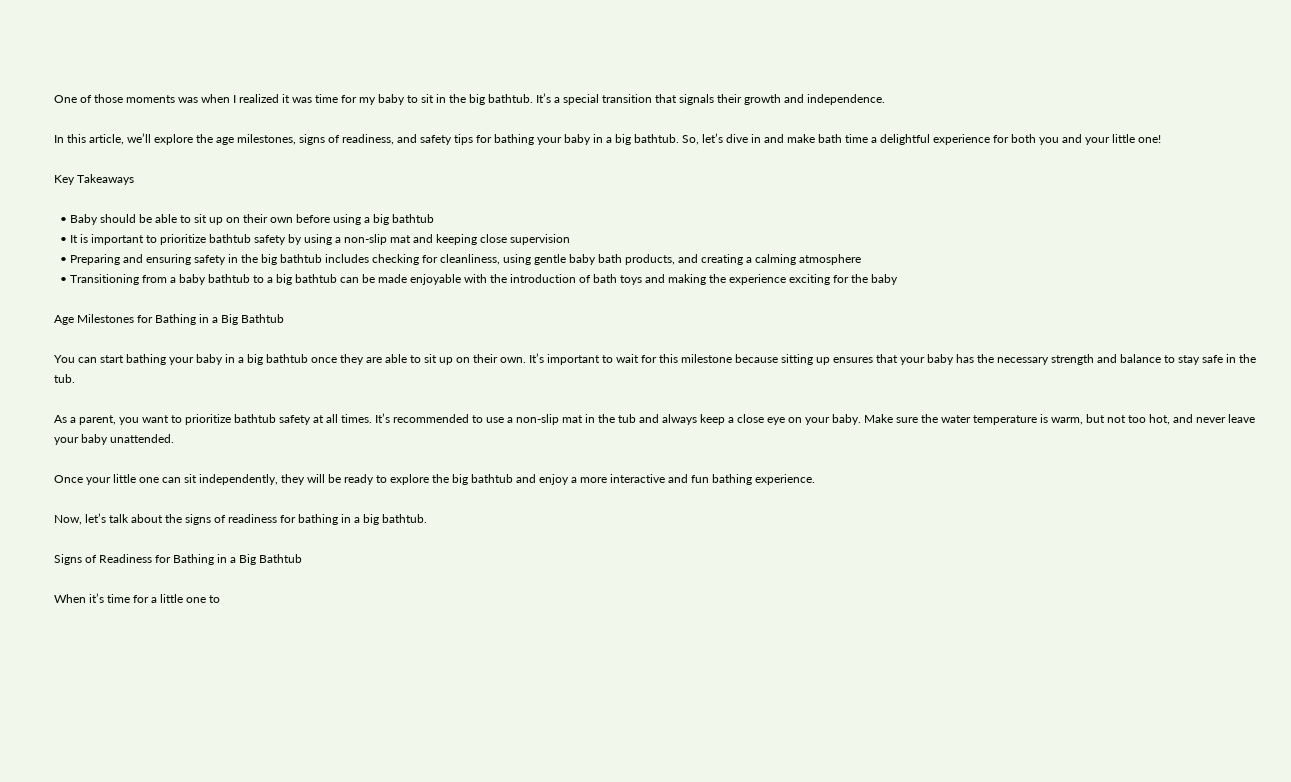One of those moments was when I realized it was time for my baby to sit in the big bathtub. It’s a special transition that signals their growth and independence.

In this article, we’ll explore the age milestones, signs of readiness, and safety tips for bathing your baby in a big bathtub. So, let’s dive in and make bath time a delightful experience for both you and your little one!

Key Takeaways

  • Baby should be able to sit up on their own before using a big bathtub
  • It is important to prioritize bathtub safety by using a non-slip mat and keeping close supervision
  • Preparing and ensuring safety in the big bathtub includes checking for cleanliness, using gentle baby bath products, and creating a calming atmosphere
  • Transitioning from a baby bathtub to a big bathtub can be made enjoyable with the introduction of bath toys and making the experience exciting for the baby

Age Milestones for Bathing in a Big Bathtub

You can start bathing your baby in a big bathtub once they are able to sit up on their own. It’s important to wait for this milestone because sitting up ensures that your baby has the necessary strength and balance to stay safe in the tub.

As a parent, you want to prioritize bathtub safety at all times. It’s recommended to use a non-slip mat in the tub and always keep a close eye on your baby. Make sure the water temperature is warm, but not too hot, and never leave your baby unattended.

Once your little one can sit independently, they will be ready to explore the big bathtub and enjoy a more interactive and fun bathing experience.

Now, let’s talk about the signs of readiness for bathing in a big bathtub.

Signs of Readiness for Bathing in a Big Bathtub

When it’s time for a little one to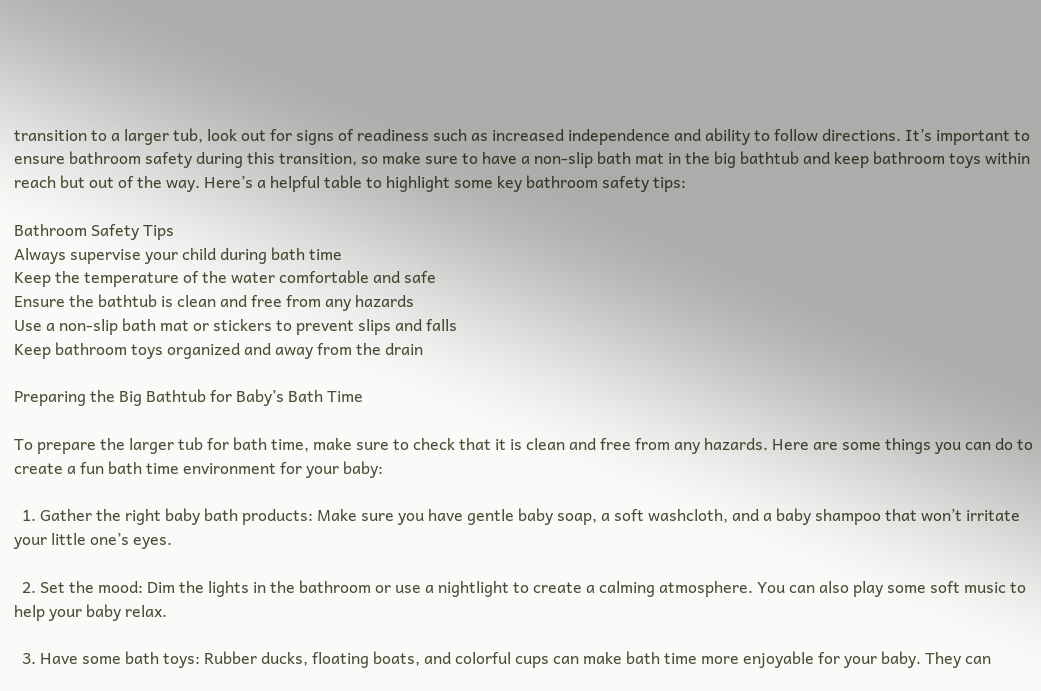transition to a larger tub, look out for signs of readiness such as increased independence and ability to follow directions. It’s important to ensure bathroom safety during this transition, so make sure to have a non-slip bath mat in the big bathtub and keep bathroom toys within reach but out of the way. Here’s a helpful table to highlight some key bathroom safety tips:

Bathroom Safety Tips
Always supervise your child during bath time
Keep the temperature of the water comfortable and safe
Ensure the bathtub is clean and free from any hazards
Use a non-slip bath mat or stickers to prevent slips and falls
Keep bathroom toys organized and away from the drain

Preparing the Big Bathtub for Baby’s Bath Time

To prepare the larger tub for bath time, make sure to check that it is clean and free from any hazards. Here are some things you can do to create a fun bath time environment for your baby:

  1. Gather the right baby bath products: Make sure you have gentle baby soap, a soft washcloth, and a baby shampoo that won’t irritate your little one’s eyes.

  2. Set the mood: Dim the lights in the bathroom or use a nightlight to create a calming atmosphere. You can also play some soft music to help your baby relax.

  3. Have some bath toys: Rubber ducks, floating boats, and colorful cups can make bath time more enjoyable for your baby. They can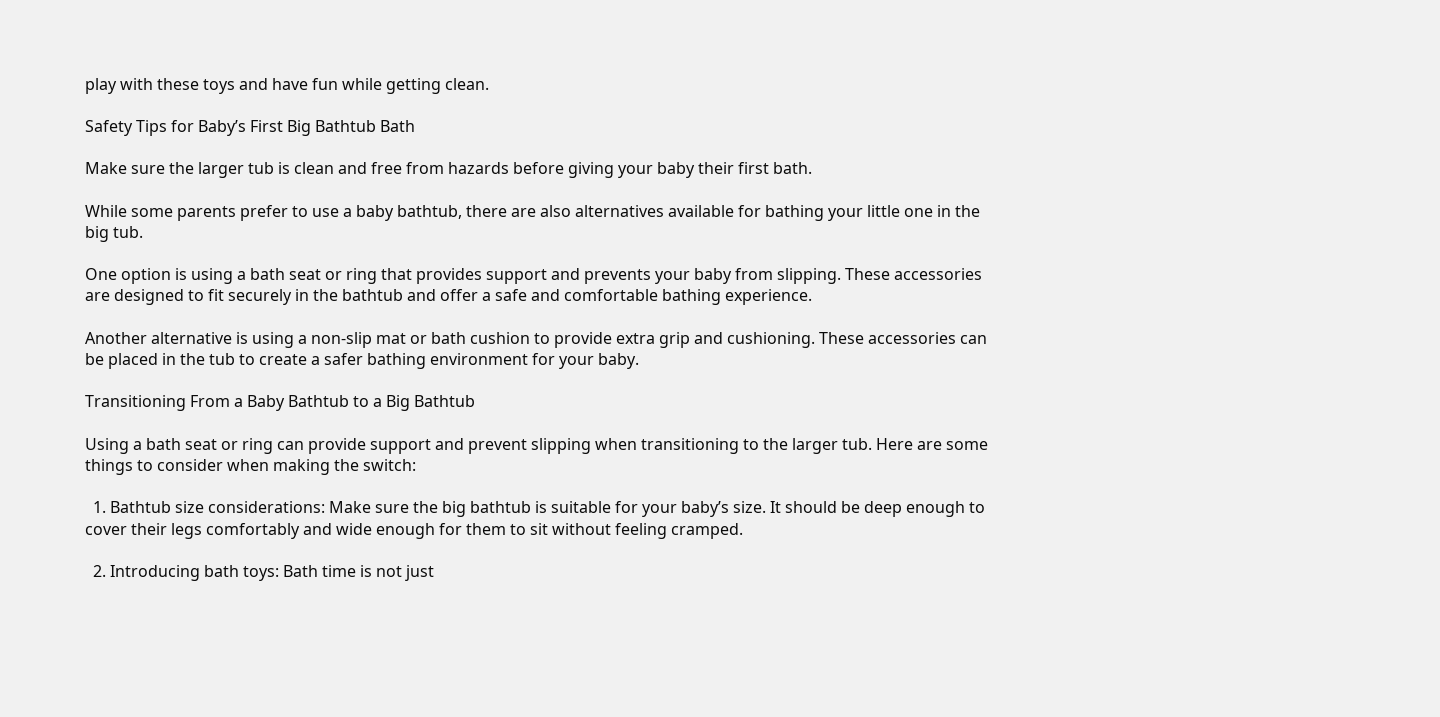play with these toys and have fun while getting clean.

Safety Tips for Baby’s First Big Bathtub Bath

Make sure the larger tub is clean and free from hazards before giving your baby their first bath.

While some parents prefer to use a baby bathtub, there are also alternatives available for bathing your little one in the big tub.

One option is using a bath seat or ring that provides support and prevents your baby from slipping. These accessories are designed to fit securely in the bathtub and offer a safe and comfortable bathing experience.

Another alternative is using a non-slip mat or bath cushion to provide extra grip and cushioning. These accessories can be placed in the tub to create a safer bathing environment for your baby.

Transitioning From a Baby Bathtub to a Big Bathtub

Using a bath seat or ring can provide support and prevent slipping when transitioning to the larger tub. Here are some things to consider when making the switch:

  1. Bathtub size considerations: Make sure the big bathtub is suitable for your baby’s size. It should be deep enough to cover their legs comfortably and wide enough for them to sit without feeling cramped.

  2. Introducing bath toys: Bath time is not just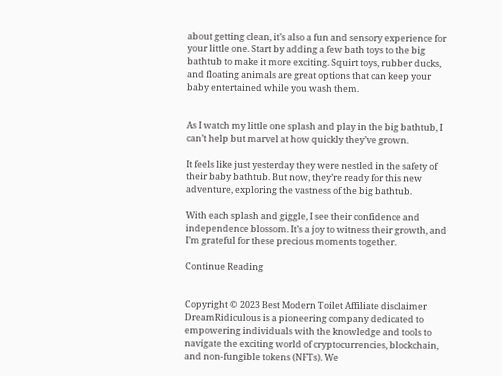about getting clean, it’s also a fun and sensory experience for your little one. Start by adding a few bath toys to the big bathtub to make it more exciting. Squirt toys, rubber ducks, and floating animals are great options that can keep your baby entertained while you wash them.


As I watch my little one splash and play in the big bathtub, I can’t help but marvel at how quickly they’ve grown.

It feels like just yesterday they were nestled in the safety of their baby bathtub. But now, they’re ready for this new adventure, exploring the vastness of the big bathtub.

With each splash and giggle, I see their confidence and independence blossom. It’s a joy to witness their growth, and I’m grateful for these precious moments together.

Continue Reading


Copyright © 2023 Best Modern Toilet Affiliate disclaimer DreamRidiculous is a pioneering company dedicated to empowering individuals with the knowledge and tools to navigate the exciting world of cryptocurrencies, blockchain, and non-fungible tokens (NFTs). We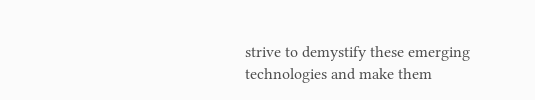strive to demystify these emerging technologies and make them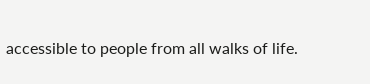accessible to people from all walks of life.